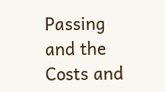Passing and the Costs and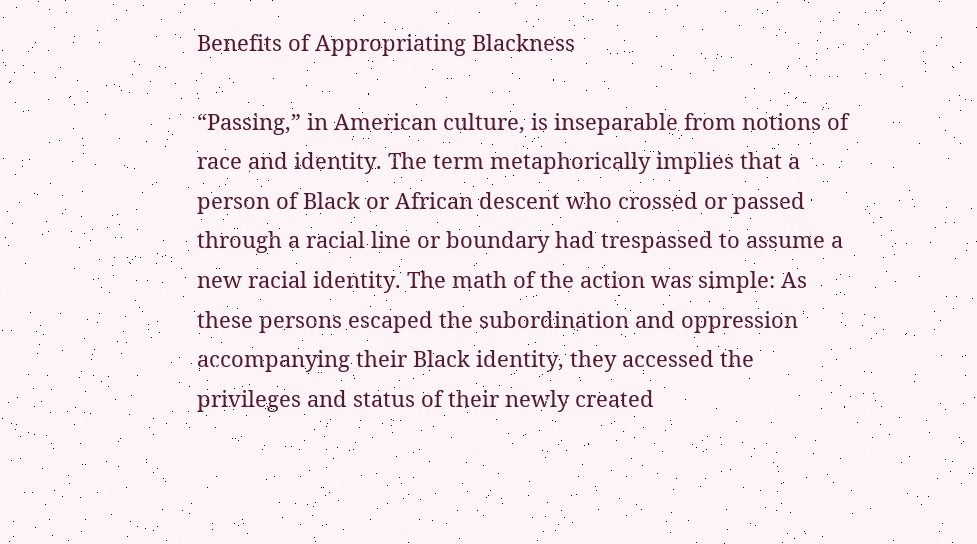Benefits of Appropriating Blackness

“Passing,” in American culture, is inseparable from notions of race and identity. The term metaphorically implies that a person of Black or African descent who crossed or passed through a racial line or boundary had trespassed to assume a new racial identity. The math of the action was simple: As these persons escaped the subordination and oppression accompanying their Black identity, they accessed the privileges and status of their newly created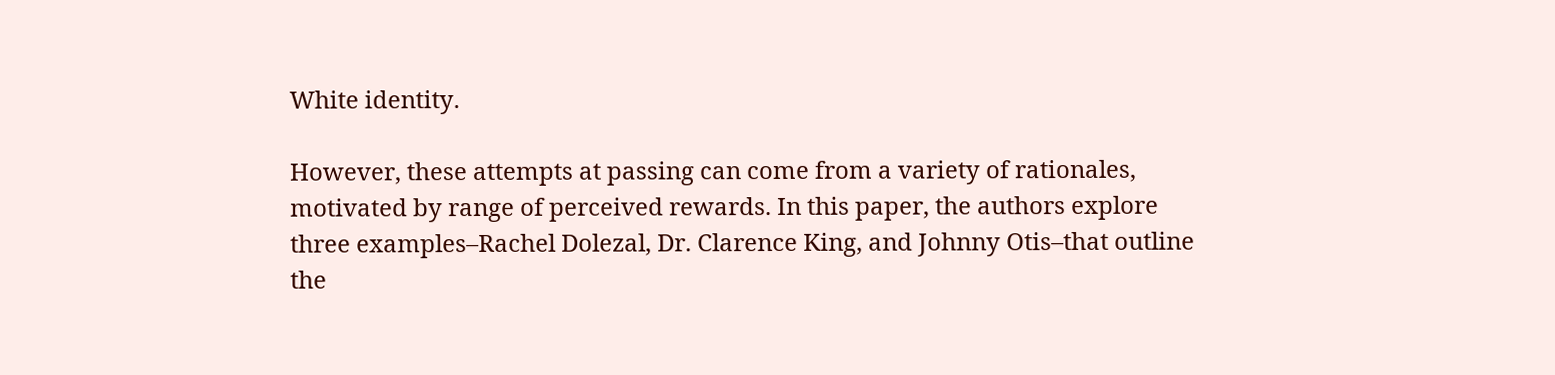White identity.

However, these attempts at passing can come from a variety of rationales, motivated by range of perceived rewards. In this paper, the authors explore three examples–Rachel Dolezal, Dr. Clarence King, and Johnny Otis–that outline the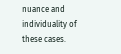nuance and individuality of these cases.